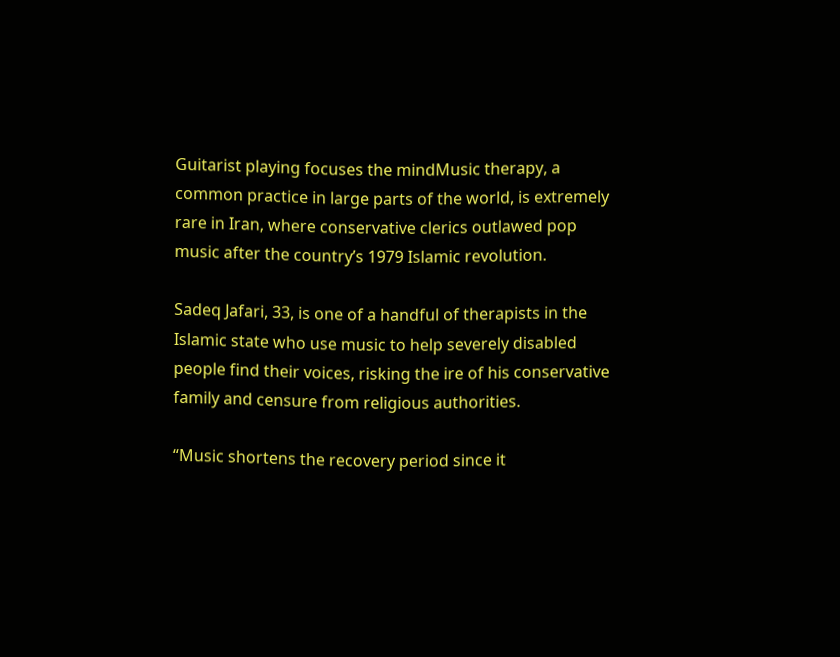Guitarist playing focuses the mindMusic therapy, a common practice in large parts of the world, is extremely rare in Iran, where conservative clerics outlawed pop music after the country’s 1979 Islamic revolution.

Sadeq Jafari, 33, is one of a handful of therapists in the Islamic state who use music to help severely disabled people find their voices, risking the ire of his conservative family and censure from religious authorities.

“Music shortens the recovery period since it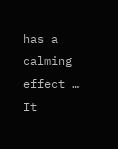has a calming effect … It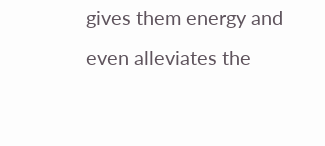gives them energy and even alleviates the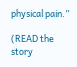physical pain.”

(READ the story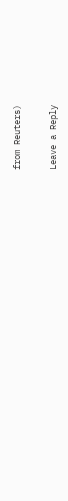from Reuters)

Leave a Reply